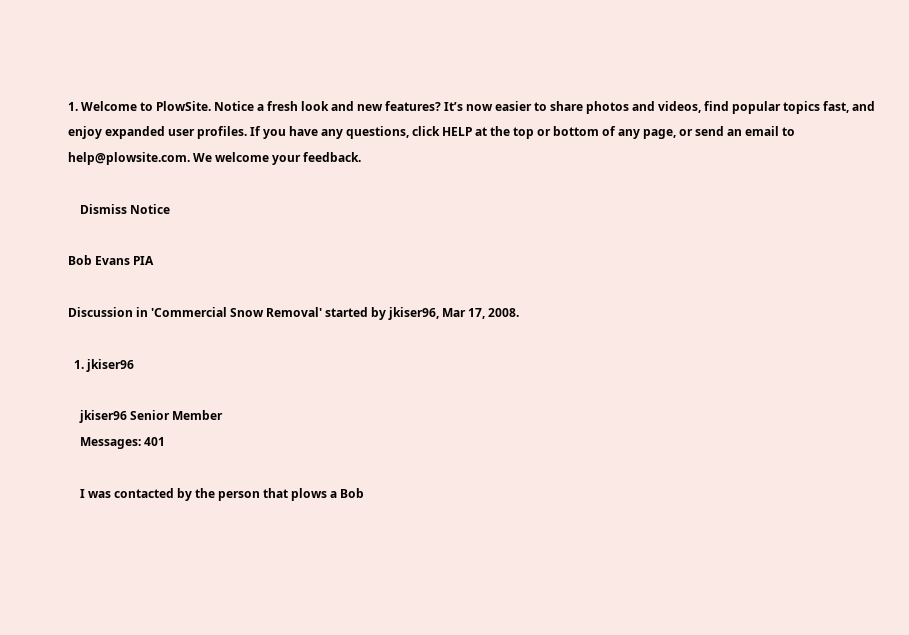1. Welcome to PlowSite. Notice a fresh look and new features? It’s now easier to share photos and videos, find popular topics fast, and enjoy expanded user profiles. If you have any questions, click HELP at the top or bottom of any page, or send an email to help@plowsite.com. We welcome your feedback.

    Dismiss Notice

Bob Evans PIA

Discussion in 'Commercial Snow Removal' started by jkiser96, Mar 17, 2008.

  1. jkiser96

    jkiser96 Senior Member
    Messages: 401

    I was contacted by the person that plows a Bob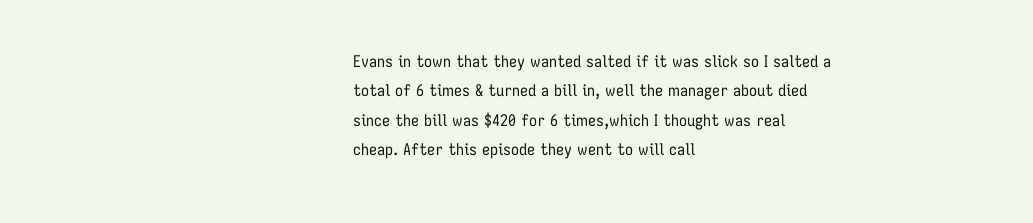Evans in town that they wanted salted if it was slick so I salted a total of 6 times & turned a bill in, well the manager about died since the bill was $420 for 6 times,which I thought was real cheap. After this episode they went to will call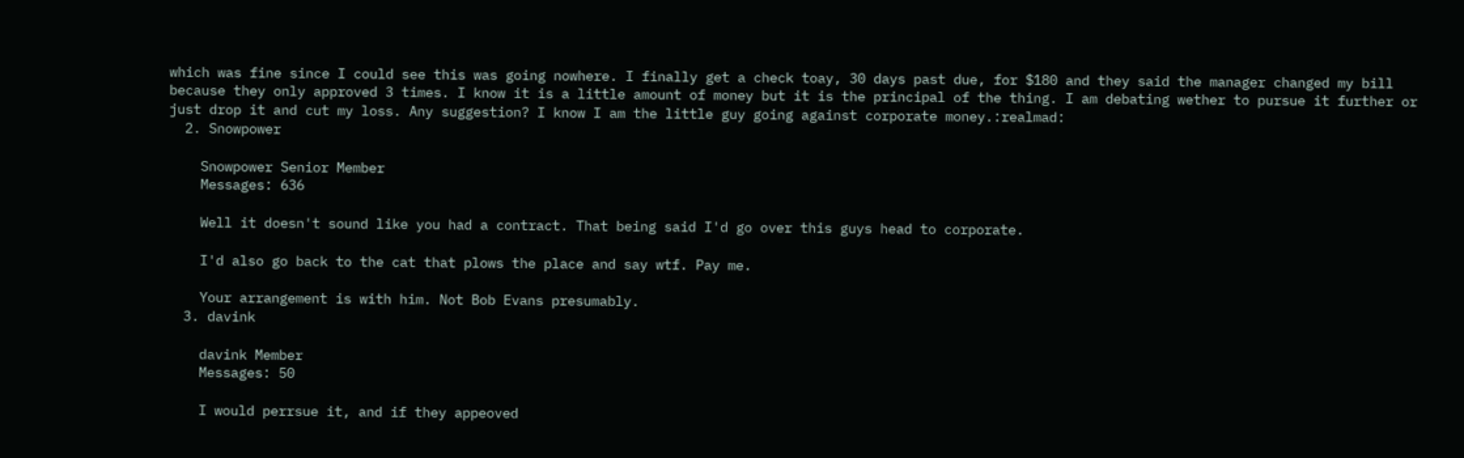which was fine since I could see this was going nowhere. I finally get a check toay, 30 days past due, for $180 and they said the manager changed my bill because they only approved 3 times. I know it is a little amount of money but it is the principal of the thing. I am debating wether to pursue it further or just drop it and cut my loss. Any suggestion? I know I am the little guy going against corporate money.:realmad:
  2. Snowpower

    Snowpower Senior Member
    Messages: 636

    Well it doesn't sound like you had a contract. That being said I'd go over this guys head to corporate.

    I'd also go back to the cat that plows the place and say wtf. Pay me.

    Your arrangement is with him. Not Bob Evans presumably.
  3. davink

    davink Member
    Messages: 50

    I would perrsue it, and if they appeoved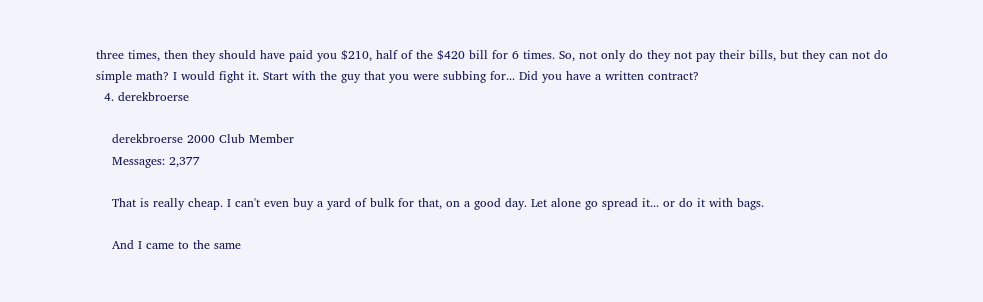three times, then they should have paid you $210, half of the $420 bill for 6 times. So, not only do they not pay their bills, but they can not do simple math? I would fight it. Start with the guy that you were subbing for... Did you have a written contract?
  4. derekbroerse

    derekbroerse 2000 Club Member
    Messages: 2,377

    That is really cheap. I can't even buy a yard of bulk for that, on a good day. Let alone go spread it... or do it with bags.

    And I came to the same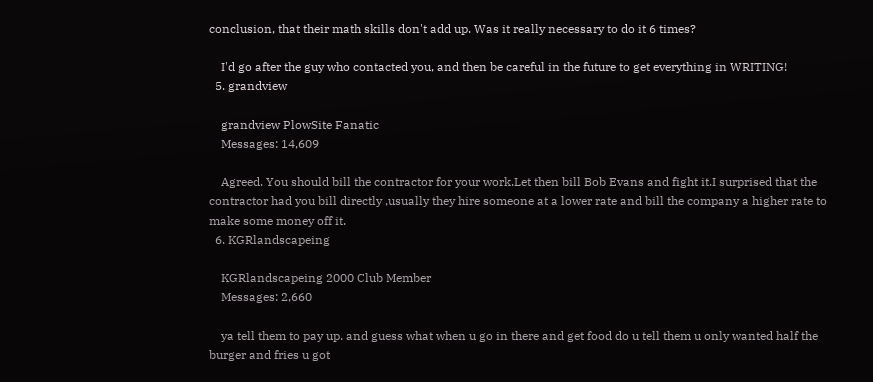conclusion, that their math skills don't add up. Was it really necessary to do it 6 times?

    I'd go after the guy who contacted you, and then be careful in the future to get everything in WRITING!
  5. grandview

    grandview PlowSite Fanatic
    Messages: 14,609

    Agreed. You should bill the contractor for your work.Let then bill Bob Evans and fight it.I surprised that the contractor had you bill directly ,usually they hire someone at a lower rate and bill the company a higher rate to make some money off it.
  6. KGRlandscapeing

    KGRlandscapeing 2000 Club Member
    Messages: 2,660

    ya tell them to pay up. and guess what when u go in there and get food do u tell them u only wanted half the burger and fries u got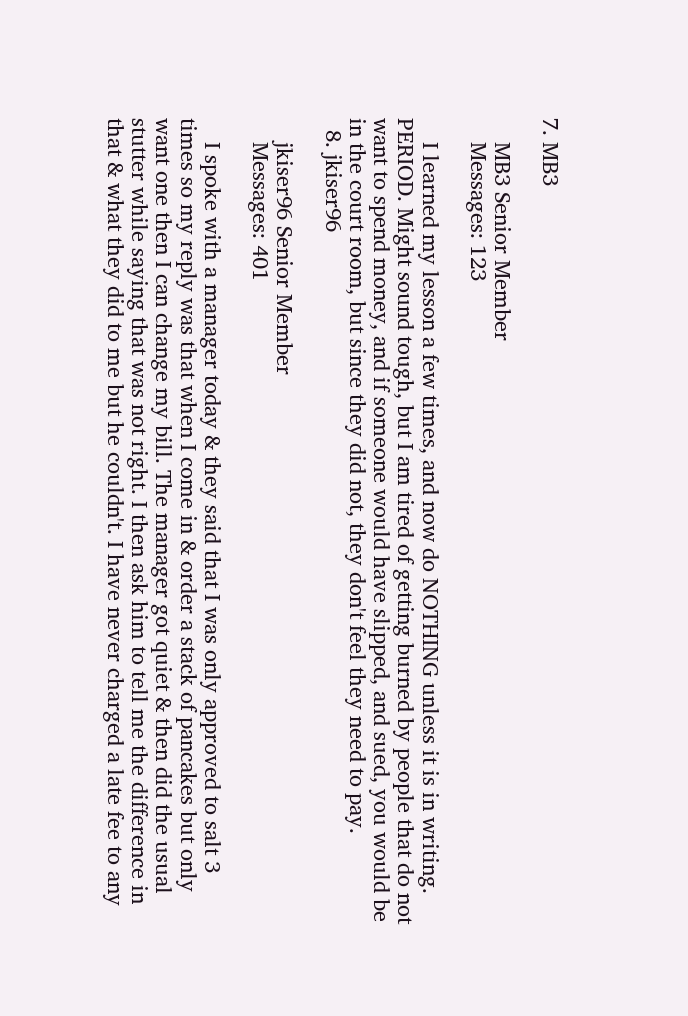7. MB3

    MB3 Senior Member
    Messages: 123

    I learned my lesson a few times, and now do NOTHING unless it is in writing. PERIOD. Might sound tough, but I am tired of getting burned by people that do not want to spend money, and if someone would have slipped, and sued, you would be in the court room, but since they did not, they don't feel they need to pay.
  8. jkiser96

    jkiser96 Senior Member
    Messages: 401

    I spoke with a manager today & they said that I was only approved to salt 3 times so my reply was that when I come in & order a stack of pancakes but only want one then I can change my bill. The manager got quiet & then did the usual stutter while saying that was not right. I then ask him to tell me the difference in that & what they did to me but he couldn't. I have never charged a late fee to any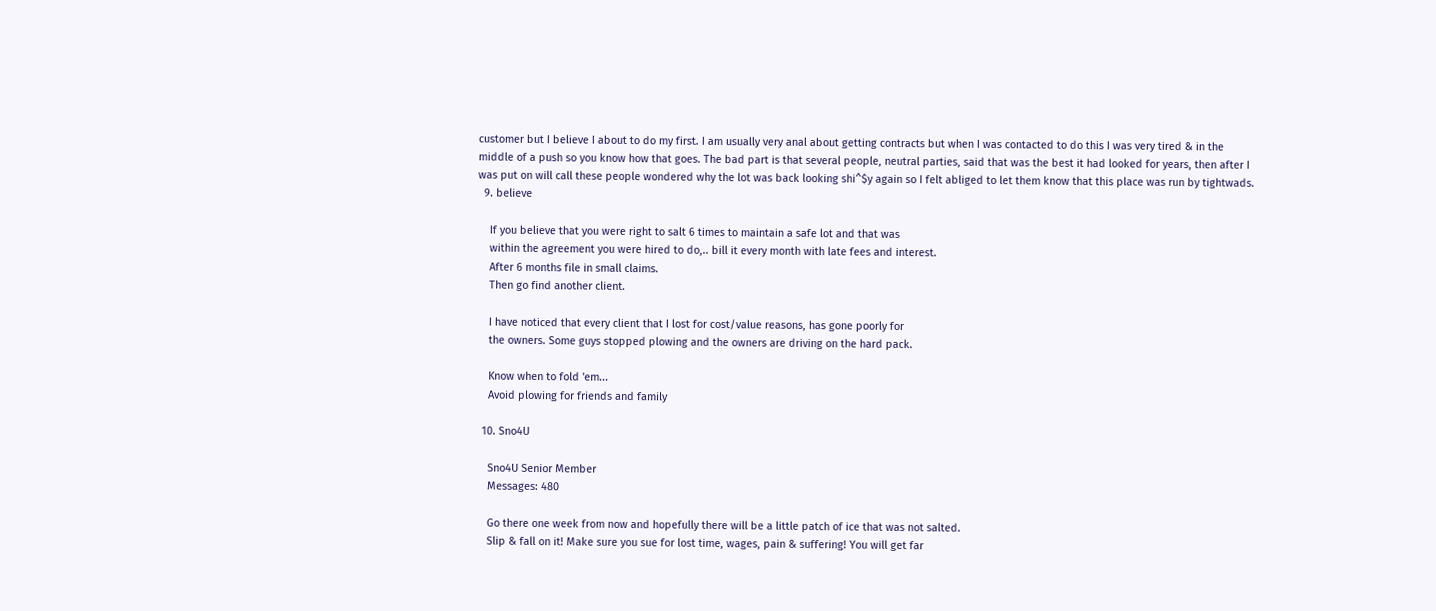customer but I believe I about to do my first. I am usually very anal about getting contracts but when I was contacted to do this I was very tired & in the middle of a push so you know how that goes. The bad part is that several people, neutral parties, said that was the best it had looked for years, then after I was put on will call these people wondered why the lot was back looking shi^$y again so I felt abliged to let them know that this place was run by tightwads.
  9. believe

    If you believe that you were right to salt 6 times to maintain a safe lot and that was
    within the agreement you were hired to do,.. bill it every month with late fees and interest.
    After 6 months file in small claims.
    Then go find another client.

    I have noticed that every client that I lost for cost/value reasons, has gone poorly for
    the owners. Some guys stopped plowing and the owners are driving on the hard pack.

    Know when to fold 'em...
    Avoid plowing for friends and family

  10. Sno4U

    Sno4U Senior Member
    Messages: 480

    Go there one week from now and hopefully there will be a little patch of ice that was not salted.
    Slip & fall on it! Make sure you sue for lost time, wages, pain & suffering! You will get far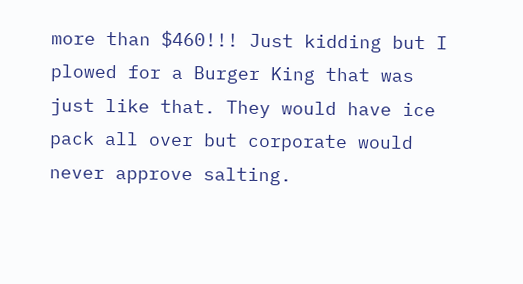more than $460!!! Just kidding but I plowed for a Burger King that was just like that. They would have ice pack all over but corporate would never approve salting.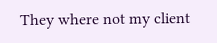They where not my client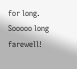for long. Sooooo long farewell!